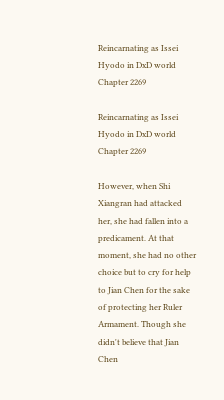Reincarnating as Issei Hyodo in DxD world Chapter 2269

Reincarnating as Issei Hyodo in DxD world Chapter 2269

However, when Shi Xiangran had attacked her, she had fallen into a predicament. At that moment, she had no other choice but to cry for help to Jian Chen for the sake of protecting her Ruler Armament. Though she didn't believe that Jian Chen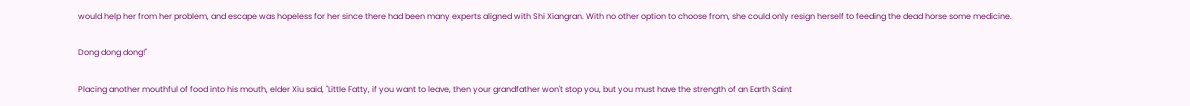would help her from her problem, and escape was hopeless for her since there had been many experts aligned with Shi Xiangran. With no other option to choose from, she could only resign herself to feeding the dead horse some medicine.

Dong dong dong!"

Placing another mouthful of food into his mouth, elder Xiu said, "Little Fatty, if you want to leave, then your grandfather won't stop you, but you must have the strength of an Earth Saint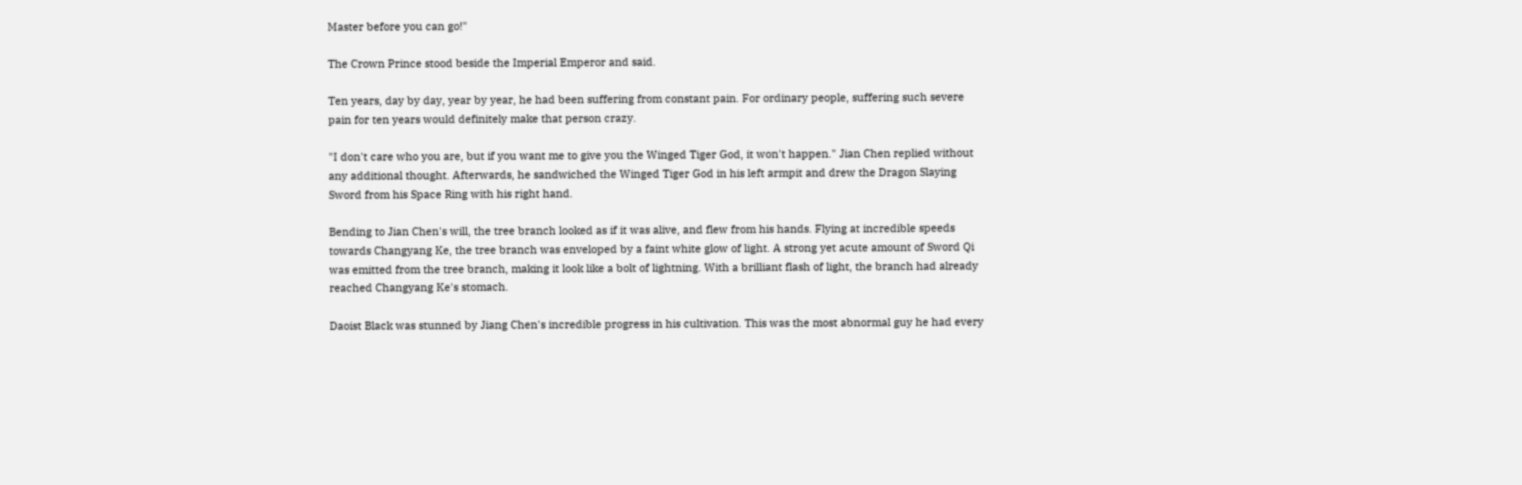Master before you can go!"

The Crown Prince stood beside the Imperial Emperor and said.

Ten years, day by day, year by year, he had been suffering from constant pain. For ordinary people, suffering such severe pain for ten years would definitely make that person crazy.

"I don't care who you are, but if you want me to give you the Winged Tiger God, it won't happen." Jian Chen replied without any additional thought. Afterwards, he sandwiched the Winged Tiger God in his left armpit and drew the Dragon Slaying Sword from his Space Ring with his right hand.

Bending to Jian Chen's will, the tree branch looked as if it was alive, and flew from his hands. Flying at incredible speeds towards Changyang Ke, the tree branch was enveloped by a faint white glow of light. A strong yet acute amount of Sword Qi was emitted from the tree branch, making it look like a bolt of lightning. With a brilliant flash of light, the branch had already reached Changyang Ke's stomach.

Daoist Black was stunned by Jiang Chen's incredible progress in his cultivation. This was the most abnormal guy he had every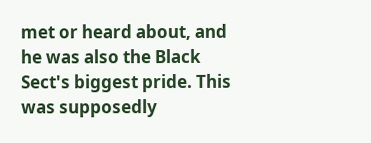met or heard about, and he was also the Black Sect's biggest pride. This was supposedly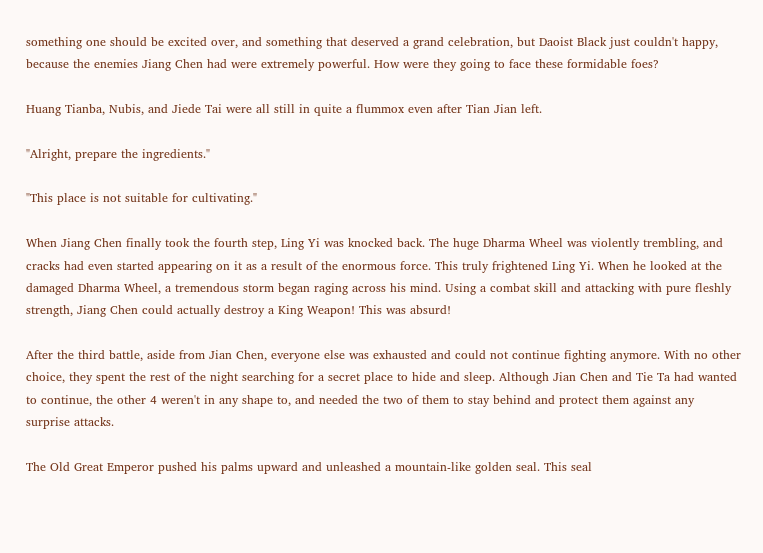something one should be excited over, and something that deserved a grand celebration, but Daoist Black just couldn't happy, because the enemies Jiang Chen had were extremely powerful. How were they going to face these formidable foes?

Huang Tianba, Nubis, and Jiede Tai were all still in quite a flummox even after Tian Jian left.

"Alright, prepare the ingredients."

"This place is not suitable for cultivating."

When Jiang Chen finally took the fourth step, Ling Yi was knocked back. The huge Dharma Wheel was violently trembling, and cracks had even started appearing on it as a result of the enormous force. This truly frightened Ling Yi. When he looked at the damaged Dharma Wheel, a tremendous storm began raging across his mind. Using a combat skill and attacking with pure fleshly strength, Jiang Chen could actually destroy a King Weapon! This was absurd!

After the third battle, aside from Jian Chen, everyone else was exhausted and could not continue fighting anymore. With no other choice, they spent the rest of the night searching for a secret place to hide and sleep. Although Jian Chen and Tie Ta had wanted to continue, the other 4 weren't in any shape to, and needed the two of them to stay behind and protect them against any surprise attacks.

The Old Great Emperor pushed his palms upward and unleashed a mountain-like golden seal. This seal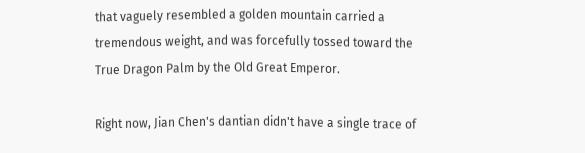that vaguely resembled a golden mountain carried a tremendous weight, and was forcefully tossed toward the True Dragon Palm by the Old Great Emperor.

Right now, Jian Chen's dantian didn't have a single trace of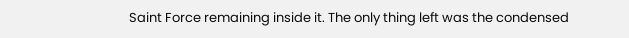Saint Force remaining inside it. The only thing left was the condensed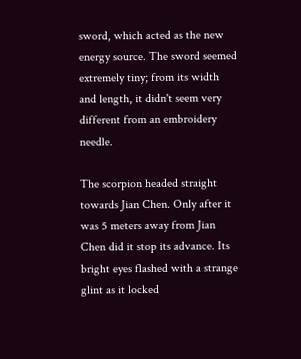sword, which acted as the new energy source. The sword seemed extremely tiny; from its width and length, it didn't seem very different from an embroidery needle.

The scorpion headed straight towards Jian Chen. Only after it was 5 meters away from Jian Chen did it stop its advance. Its bright eyes flashed with a strange glint as it locked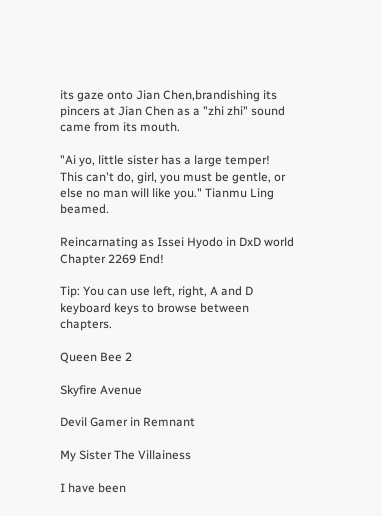its gaze onto Jian Chen,brandishing its pincers at Jian Chen as a "zhi zhi" sound came from its mouth.

"Ai yo, little sister has a large temper! This can't do, girl, you must be gentle, or else no man will like you." Tianmu Ling beamed.

Reincarnating as Issei Hyodo in DxD world Chapter 2269 End!

Tip: You can use left, right, A and D keyboard keys to browse between chapters.

Queen Bee 2

Skyfire Avenue

Devil Gamer in Remnant

My Sister The Villainess

I have been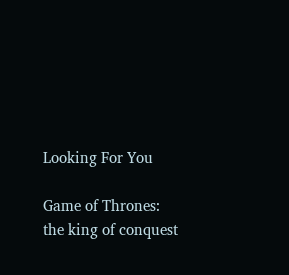Looking For You

Game of Thrones: the king of conquest